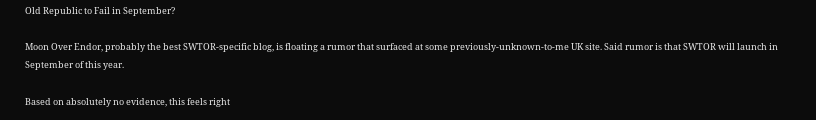Old Republic to Fail in September?

Moon Over Endor, probably the best SWTOR-specific blog, is floating a rumor that surfaced at some previously-unknown-to-me UK site. Said rumor is that SWTOR will launch in September of this year.

Based on absolutely no evidence, this feels right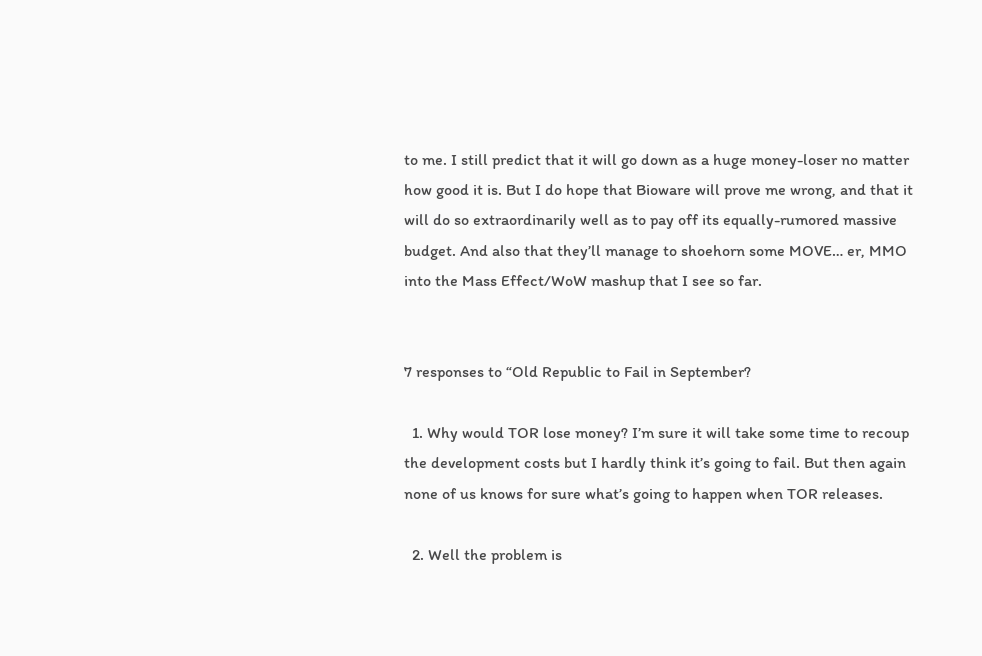to me. I still predict that it will go down as a huge money-loser no matter how good it is. But I do hope that Bioware will prove me wrong, and that it will do so extraordinarily well as to pay off its equally-rumored massive budget. And also that they’ll manage to shoehorn some MOVE… er, MMO into the Mass Effect/WoW mashup that I see so far.


7 responses to “Old Republic to Fail in September?

  1. Why would TOR lose money? I’m sure it will take some time to recoup the development costs but I hardly think it’s going to fail. But then again none of us knows for sure what’s going to happen when TOR releases.

  2. Well the problem is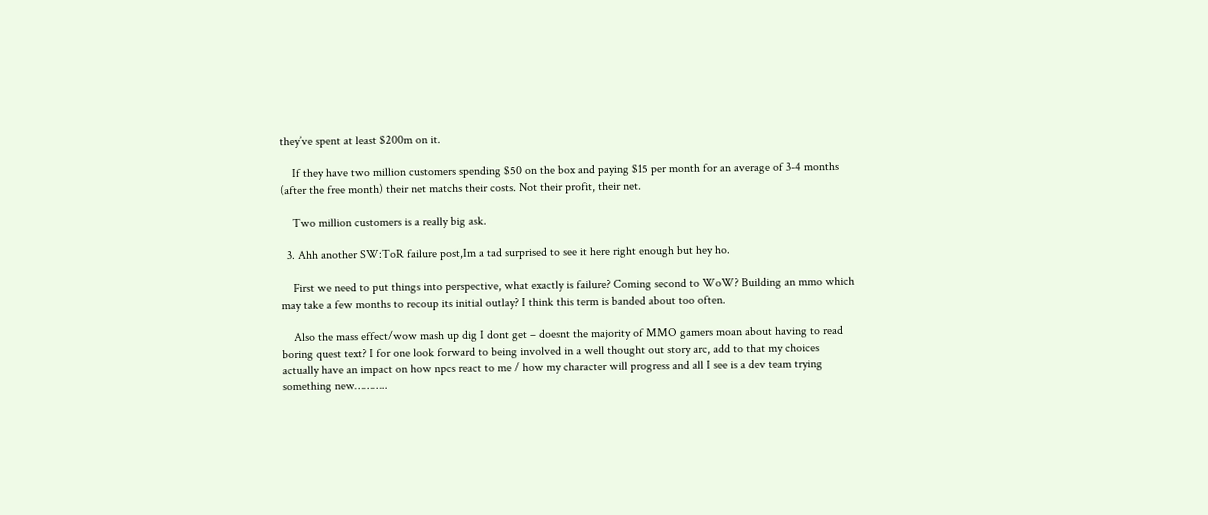they’ve spent at least $200m on it.

    If they have two million customers spending $50 on the box and paying $15 per month for an average of 3-4 months (after the free month) their net matchs their costs. Not their profit, their net.

    Two million customers is a really big ask.

  3. Ahh another SW:ToR failure post,Im a tad surprised to see it here right enough but hey ho.

    First we need to put things into perspective, what exactly is failure? Coming second to WoW? Building an mmo which may take a few months to recoup its initial outlay? I think this term is banded about too often.

    Also the mass effect/wow mash up dig I dont get – doesnt the majority of MMO gamers moan about having to read boring quest text? I for one look forward to being involved in a well thought out story arc, add to that my choices actually have an impact on how npcs react to me / how my character will progress and all I see is a dev team trying something new………..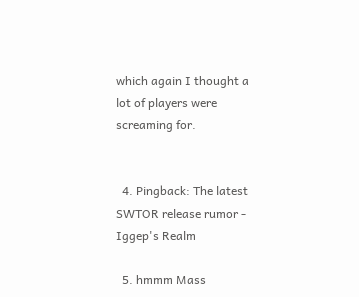which again I thought a lot of players were screaming for.


  4. Pingback: The latest SWTOR release rumor - Iggep's Realm

  5. hmmm Mass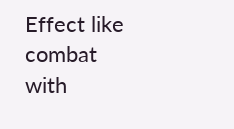Effect like combat with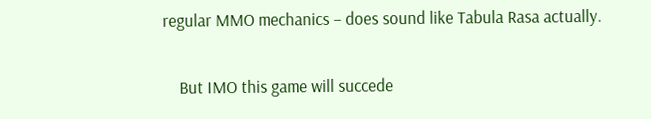regular MMO mechanics – does sound like Tabula Rasa actually.

    But IMO this game will succede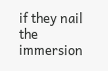if they nail the immersion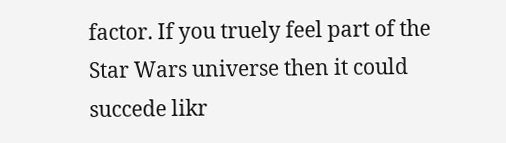factor. If you truely feel part of the Star Wars universe then it could succede likr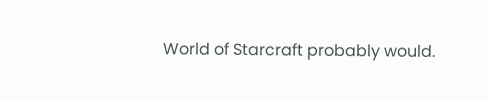World of Starcraft probably would.